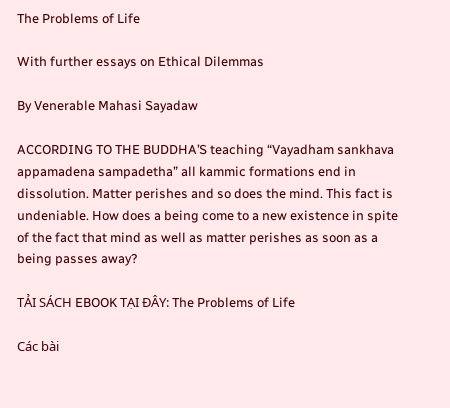The Problems of Life

With further essays on Ethical Dilemmas

By Venerable Mahasi Sayadaw

ACCORDING TO THE BUDDHA’S teaching “Vayadham sankhava appamadena sampadetha” all kammic formations end in dissolution. Matter perishes and so does the mind. This fact is undeniable. How does a being come to a new existence in spite of the fact that mind as well as matter perishes as soon as a being passes away?

TẢI SÁCH EBOOK TẠI ĐÂY: The Problems of Life

Các bài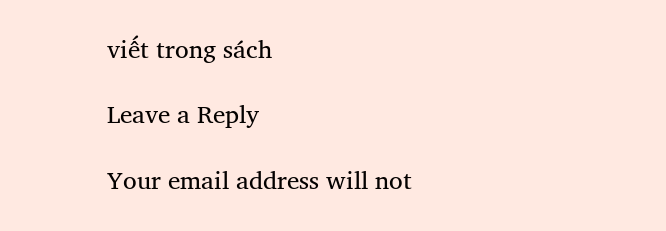viết trong sách

Leave a Reply

Your email address will not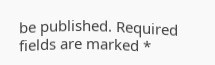be published. Required fields are marked *